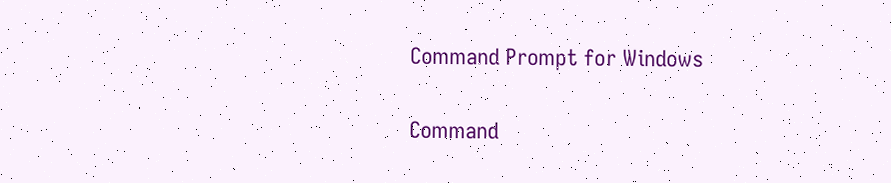Command Prompt for Windows

Command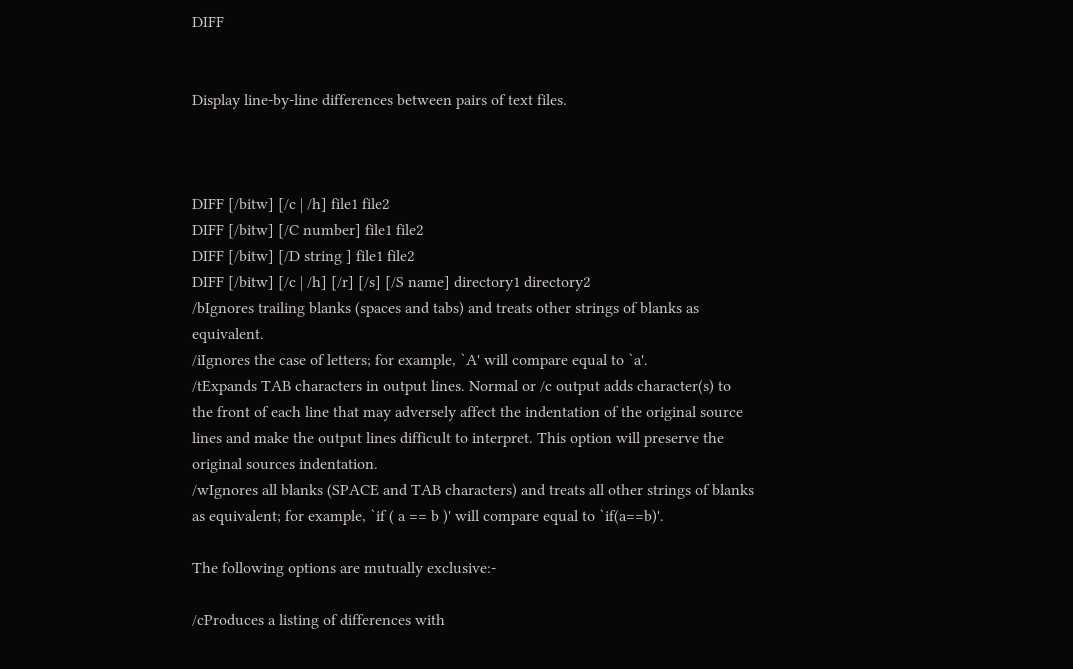DIFF


Display line-by-line differences between pairs of text files.



DIFF [/bitw] [/c | /h] file1 file2
DIFF [/bitw] [/C number] file1 file2
DIFF [/bitw] [/D string ] file1 file2
DIFF [/bitw] [/c | /h] [/r] [/s] [/S name] directory1 directory2
/bIgnores trailing blanks (spaces and tabs) and treats other strings of blanks as equivalent.
/iIgnores the case of letters; for example, `A' will compare equal to `a'.
/tExpands TAB characters in output lines. Normal or /c output adds character(s) to the front of each line that may adversely affect the indentation of the original source lines and make the output lines difficult to interpret. This option will preserve the original sources indentation.
/wIgnores all blanks (SPACE and TAB characters) and treats all other strings of blanks as equivalent; for example, `if ( a == b )' will compare equal to `if(a==b)'.

The following options are mutually exclusive:-

/cProduces a listing of differences with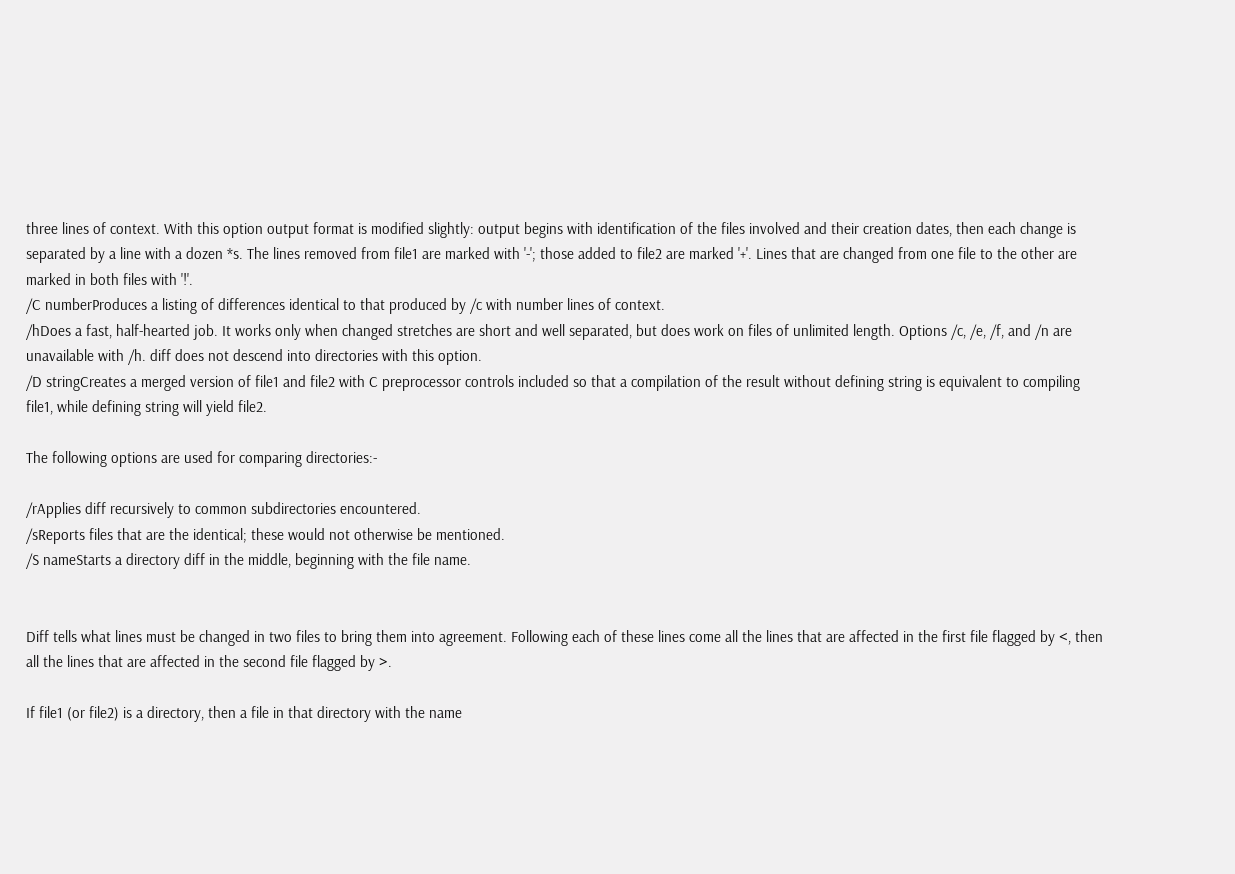three lines of context. With this option output format is modified slightly: output begins with identification of the files involved and their creation dates, then each change is separated by a line with a dozen *s. The lines removed from file1 are marked with '-'; those added to file2 are marked '+'. Lines that are changed from one file to the other are marked in both files with '!'.
/C numberProduces a listing of differences identical to that produced by /c with number lines of context.
/hDoes a fast, half-hearted job. It works only when changed stretches are short and well separated, but does work on files of unlimited length. Options /c, /e, /f, and /n are unavailable with /h. diff does not descend into directories with this option.
/D stringCreates a merged version of file1 and file2 with C preprocessor controls included so that a compilation of the result without defining string is equivalent to compiling file1, while defining string will yield file2.

The following options are used for comparing directories:-

/rApplies diff recursively to common subdirectories encountered.
/sReports files that are the identical; these would not otherwise be mentioned.
/S nameStarts a directory diff in the middle, beginning with the file name.


Diff tells what lines must be changed in two files to bring them into agreement. Following each of these lines come all the lines that are affected in the first file flagged by <, then all the lines that are affected in the second file flagged by >.

If file1 (or file2) is a directory, then a file in that directory with the name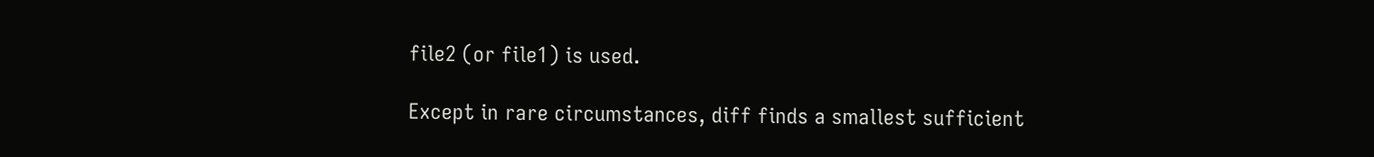file2 (or file1) is used.

Except in rare circumstances, diff finds a smallest sufficient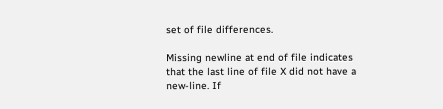set of file differences.

Missing newline at end of file indicates that the last line of file X did not have a new-line. If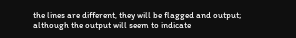the lines are different, they will be flagged and output; although the output will seem to indicate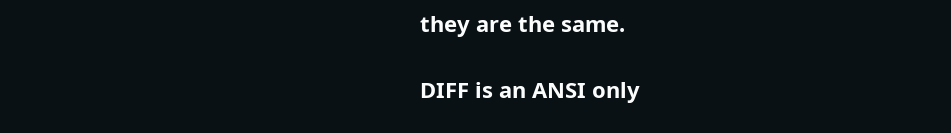they are the same.

DIFF is an ANSI only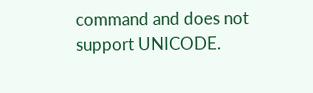command and does not support UNICODE.